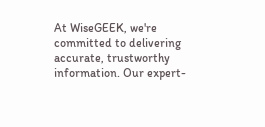At WiseGEEK, we're committed to delivering accurate, trustworthy information. Our expert-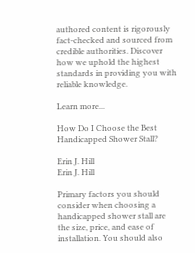authored content is rigorously fact-checked and sourced from credible authorities. Discover how we uphold the highest standards in providing you with reliable knowledge.

Learn more...

How Do I Choose the Best Handicapped Shower Stall?

Erin J. Hill
Erin J. Hill

Primary factors you should consider when choosing a handicapped shower stall are the size, price, and ease of installation. You should also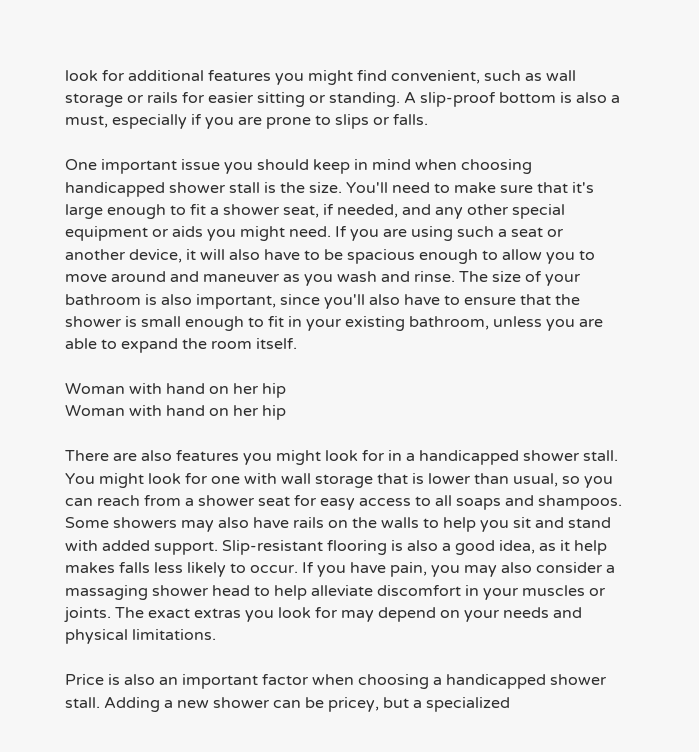look for additional features you might find convenient, such as wall storage or rails for easier sitting or standing. A slip-proof bottom is also a must, especially if you are prone to slips or falls.

One important issue you should keep in mind when choosing handicapped shower stall is the size. You'll need to make sure that it's large enough to fit a shower seat, if needed, and any other special equipment or aids you might need. If you are using such a seat or another device, it will also have to be spacious enough to allow you to move around and maneuver as you wash and rinse. The size of your bathroom is also important, since you'll also have to ensure that the shower is small enough to fit in your existing bathroom, unless you are able to expand the room itself.

Woman with hand on her hip
Woman with hand on her hip

There are also features you might look for in a handicapped shower stall. You might look for one with wall storage that is lower than usual, so you can reach from a shower seat for easy access to all soaps and shampoos. Some showers may also have rails on the walls to help you sit and stand with added support. Slip-resistant flooring is also a good idea, as it help makes falls less likely to occur. If you have pain, you may also consider a massaging shower head to help alleviate discomfort in your muscles or joints. The exact extras you look for may depend on your needs and physical limitations.

Price is also an important factor when choosing a handicapped shower stall. Adding a new shower can be pricey, but a specialized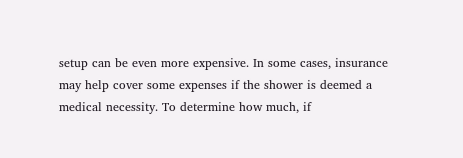setup can be even more expensive. In some cases, insurance may help cover some expenses if the shower is deemed a medical necessity. To determine how much, if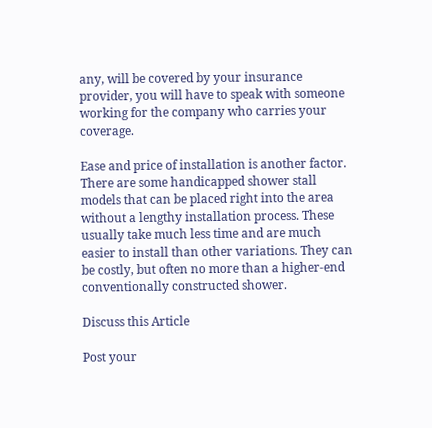any, will be covered by your insurance provider, you will have to speak with someone working for the company who carries your coverage.

Ease and price of installation is another factor. There are some handicapped shower stall models that can be placed right into the area without a lengthy installation process. These usually take much less time and are much easier to install than other variations. They can be costly, but often no more than a higher-end conventionally constructed shower.

Discuss this Article

Post your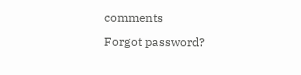comments
Forgot password?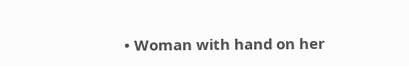• Woman with hand on her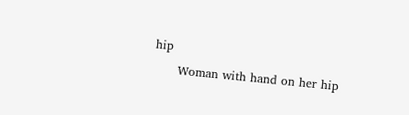hip
      Woman with hand on her hip